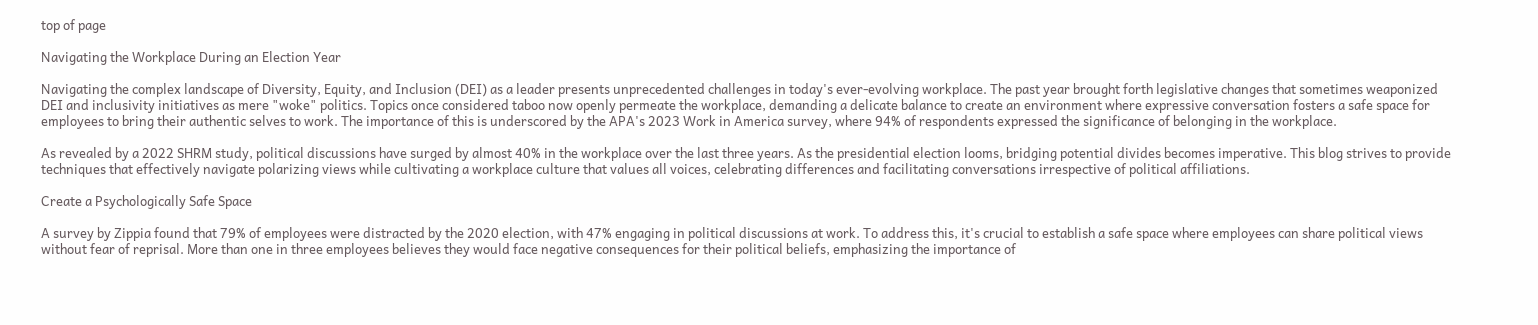top of page

Navigating the Workplace During an Election Year

Navigating the complex landscape of Diversity, Equity, and Inclusion (DEI) as a leader presents unprecedented challenges in today's ever-evolving workplace. The past year brought forth legislative changes that sometimes weaponized DEI and inclusivity initiatives as mere "woke" politics. Topics once considered taboo now openly permeate the workplace, demanding a delicate balance to create an environment where expressive conversation fosters a safe space for employees to bring their authentic selves to work. The importance of this is underscored by the APA's 2023 Work in America survey, where 94% of respondents expressed the significance of belonging in the workplace.

As revealed by a 2022 SHRM study, political discussions have surged by almost 40% in the workplace over the last three years. As the presidential election looms, bridging potential divides becomes imperative. This blog strives to provide techniques that effectively navigate polarizing views while cultivating a workplace culture that values all voices, celebrating differences and facilitating conversations irrespective of political affiliations.

Create a Psychologically Safe Space

A survey by Zippia found that 79% of employees were distracted by the 2020 election, with 47% engaging in political discussions at work. To address this, it's crucial to establish a safe space where employees can share political views without fear of reprisal. More than one in three employees believes they would face negative consequences for their political beliefs, emphasizing the importance of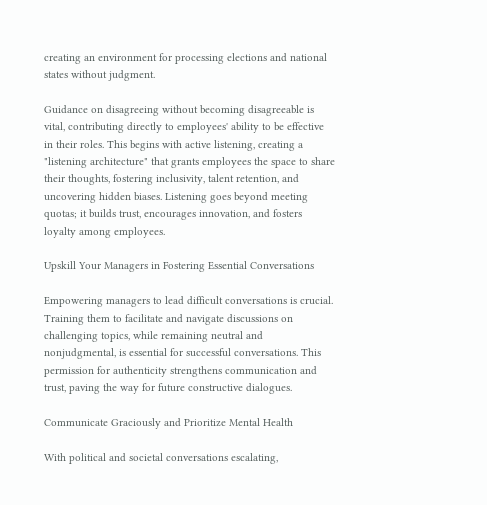creating an environment for processing elections and national states without judgment.

Guidance on disagreeing without becoming disagreeable is vital, contributing directly to employees' ability to be effective in their roles. This begins with active listening, creating a "listening architecture" that grants employees the space to share their thoughts, fostering inclusivity, talent retention, and uncovering hidden biases. Listening goes beyond meeting quotas; it builds trust, encourages innovation, and fosters loyalty among employees.

Upskill Your Managers in Fostering Essential Conversations

Empowering managers to lead difficult conversations is crucial. Training them to facilitate and navigate discussions on challenging topics, while remaining neutral and nonjudgmental, is essential for successful conversations. This permission for authenticity strengthens communication and trust, paving the way for future constructive dialogues.

Communicate Graciously and Prioritize Mental Health

With political and societal conversations escalating,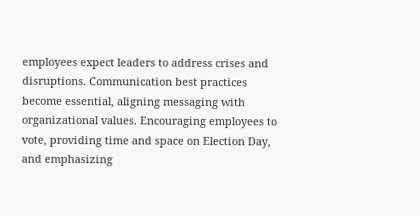employees expect leaders to address crises and disruptions. Communication best practices become essential, aligning messaging with organizational values. Encouraging employees to vote, providing time and space on Election Day, and emphasizing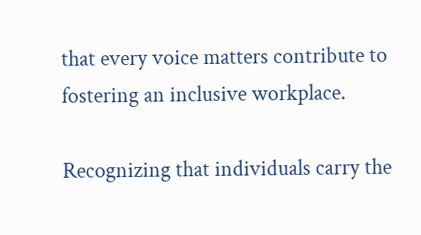that every voice matters contribute to fostering an inclusive workplace.

Recognizing that individuals carry the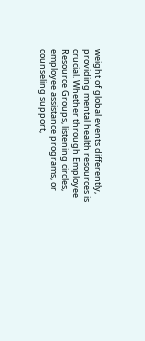weight of global events differently, providing mental health resources is crucial. Whether through Employee Resource Groups, listening circles, employee assistance programs, or counseling support,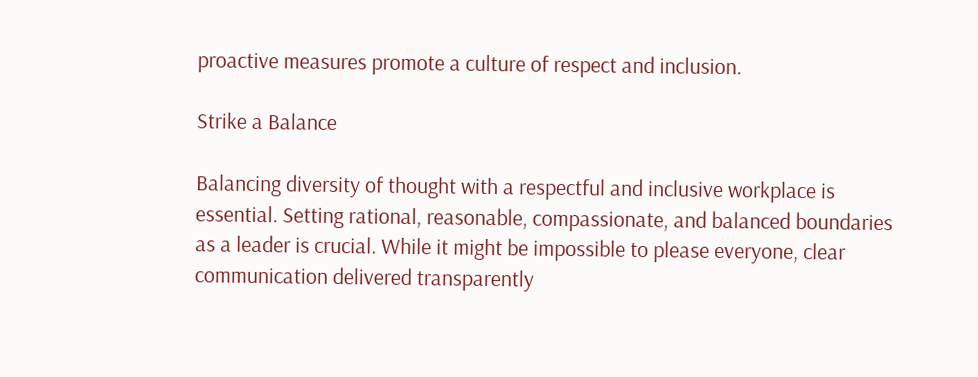proactive measures promote a culture of respect and inclusion.

Strike a Balance

Balancing diversity of thought with a respectful and inclusive workplace is essential. Setting rational, reasonable, compassionate, and balanced boundaries as a leader is crucial. While it might be impossible to please everyone, clear communication delivered transparently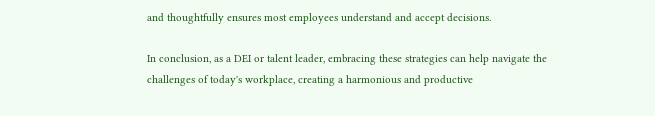and thoughtfully ensures most employees understand and accept decisions.

In conclusion, as a DEI or talent leader, embracing these strategies can help navigate the challenges of today's workplace, creating a harmonious and productive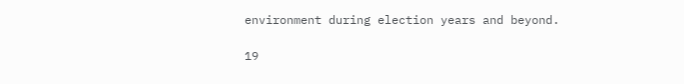environment during election years and beyond.

19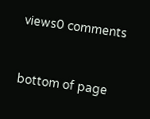views0 comments


bottom of page